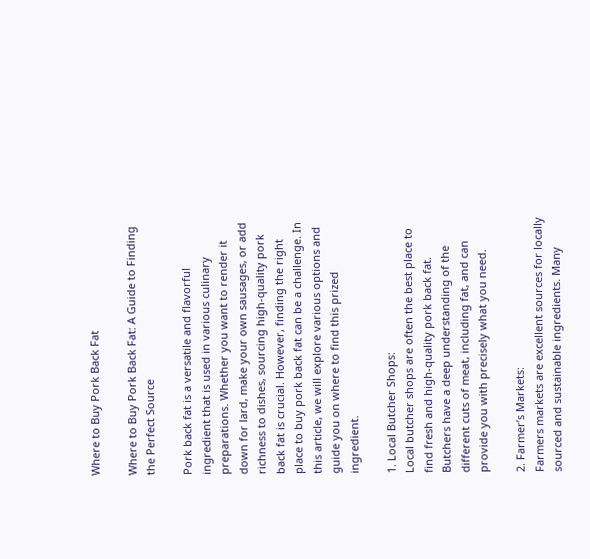Where to Buy Pork Back Fat

Where to Buy Pork Back Fat: A Guide to Finding the Perfect Source

Pork back fat is a versatile and flavorful ingredient that is used in various culinary preparations. Whether you want to render it down for lard, make your own sausages, or add richness to dishes, sourcing high-quality pork back fat is crucial. However, finding the right place to buy pork back fat can be a challenge. In this article, we will explore various options and guide you on where to find this prized ingredient.

1. Local Butcher Shops:
Local butcher shops are often the best place to find fresh and high-quality pork back fat. Butchers have a deep understanding of the different cuts of meat, including fat, and can provide you with precisely what you need.

2. Farmer’s Markets:
Farmers markets are excellent sources for locally sourced and sustainable ingredients. Many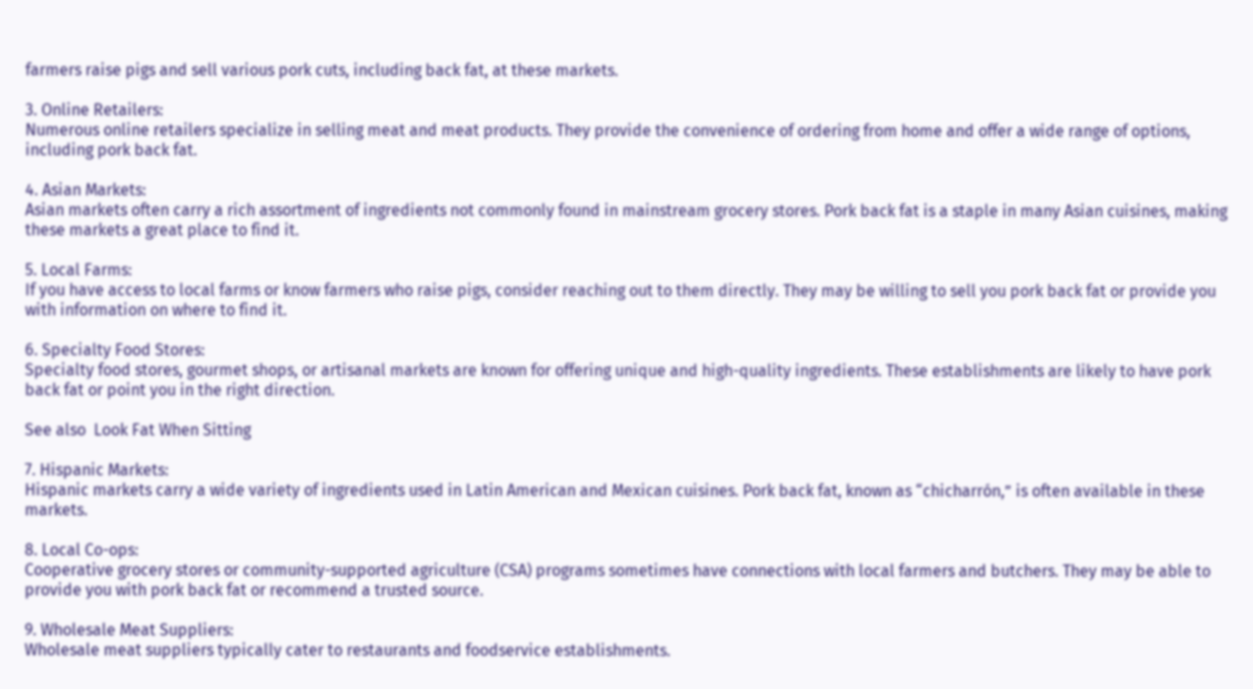farmers raise pigs and sell various pork cuts, including back fat, at these markets.

3. Online Retailers:
Numerous online retailers specialize in selling meat and meat products. They provide the convenience of ordering from home and offer a wide range of options, including pork back fat.

4. Asian Markets:
Asian markets often carry a rich assortment of ingredients not commonly found in mainstream grocery stores. Pork back fat is a staple in many Asian cuisines, making these markets a great place to find it.

5. Local Farms:
If you have access to local farms or know farmers who raise pigs, consider reaching out to them directly. They may be willing to sell you pork back fat or provide you with information on where to find it.

6. Specialty Food Stores:
Specialty food stores, gourmet shops, or artisanal markets are known for offering unique and high-quality ingredients. These establishments are likely to have pork back fat or point you in the right direction.

See also  Look Fat When Sitting

7. Hispanic Markets:
Hispanic markets carry a wide variety of ingredients used in Latin American and Mexican cuisines. Pork back fat, known as “chicharrón,” is often available in these markets.

8. Local Co-ops:
Cooperative grocery stores or community-supported agriculture (CSA) programs sometimes have connections with local farmers and butchers. They may be able to provide you with pork back fat or recommend a trusted source.

9. Wholesale Meat Suppliers:
Wholesale meat suppliers typically cater to restaurants and foodservice establishments.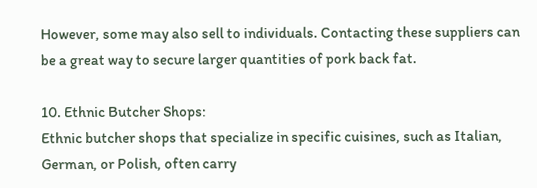However, some may also sell to individuals. Contacting these suppliers can be a great way to secure larger quantities of pork back fat.

10. Ethnic Butcher Shops:
Ethnic butcher shops that specialize in specific cuisines, such as Italian, German, or Polish, often carry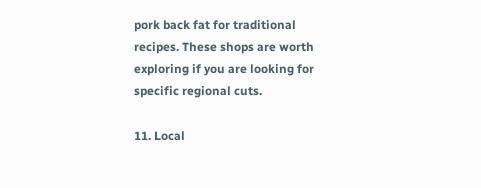pork back fat for traditional recipes. These shops are worth exploring if you are looking for specific regional cuts.

11. Local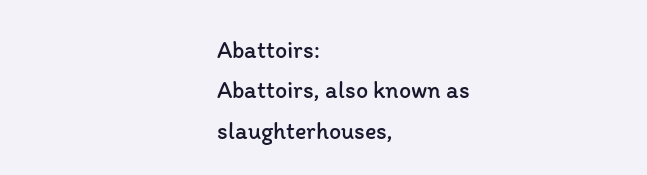Abattoirs:
Abattoirs, also known as slaughterhouses,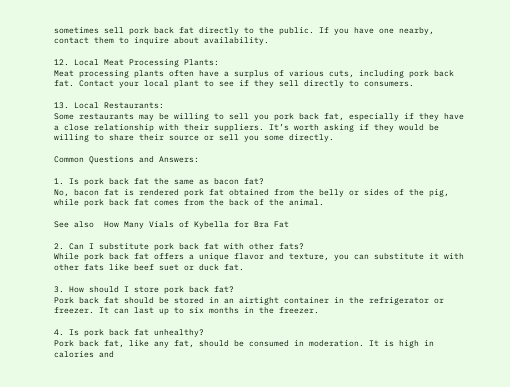sometimes sell pork back fat directly to the public. If you have one nearby, contact them to inquire about availability.

12. Local Meat Processing Plants:
Meat processing plants often have a surplus of various cuts, including pork back fat. Contact your local plant to see if they sell directly to consumers.

13. Local Restaurants:
Some restaurants may be willing to sell you pork back fat, especially if they have a close relationship with their suppliers. It’s worth asking if they would be willing to share their source or sell you some directly.

Common Questions and Answers:

1. Is pork back fat the same as bacon fat?
No, bacon fat is rendered pork fat obtained from the belly or sides of the pig, while pork back fat comes from the back of the animal.

See also  How Many Vials of Kybella for Bra Fat

2. Can I substitute pork back fat with other fats?
While pork back fat offers a unique flavor and texture, you can substitute it with other fats like beef suet or duck fat.

3. How should I store pork back fat?
Pork back fat should be stored in an airtight container in the refrigerator or freezer. It can last up to six months in the freezer.

4. Is pork back fat unhealthy?
Pork back fat, like any fat, should be consumed in moderation. It is high in calories and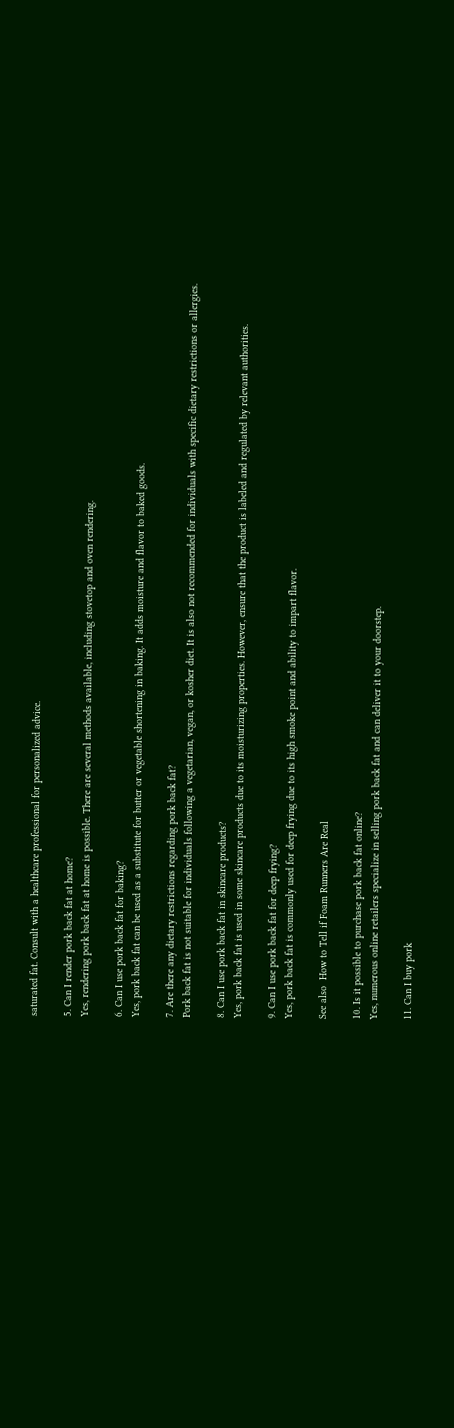saturated fat. Consult with a healthcare professional for personalized advice.

5. Can I render pork back fat at home?
Yes, rendering pork back fat at home is possible. There are several methods available, including stovetop and oven rendering.

6. Can I use pork back fat for baking?
Yes, pork back fat can be used as a substitute for butter or vegetable shortening in baking. It adds moisture and flavor to baked goods.

7. Are there any dietary restrictions regarding pork back fat?
Pork back fat is not suitable for individuals following a vegetarian, vegan, or kosher diet. It is also not recommended for individuals with specific dietary restrictions or allergies.

8. Can I use pork back fat in skincare products?
Yes, pork back fat is used in some skincare products due to its moisturizing properties. However, ensure that the product is labeled and regulated by relevant authorities.

9. Can I use pork back fat for deep frying?
Yes, pork back fat is commonly used for deep frying due to its high smoke point and ability to impart flavor.

See also  How to Tell if Foam Runners Are Real

10. Is it possible to purchase pork back fat online?
Yes, numerous online retailers specialize in selling pork back fat and can deliver it to your doorstep.

11. Can I buy pork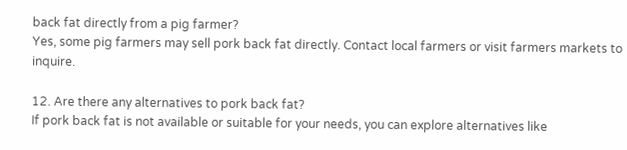back fat directly from a pig farmer?
Yes, some pig farmers may sell pork back fat directly. Contact local farmers or visit farmers markets to inquire.

12. Are there any alternatives to pork back fat?
If pork back fat is not available or suitable for your needs, you can explore alternatives like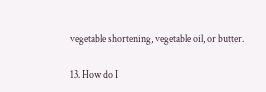vegetable shortening, vegetable oil, or butter.

13. How do I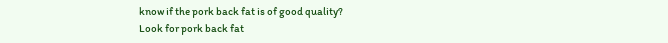know if the pork back fat is of good quality?
Look for pork back fat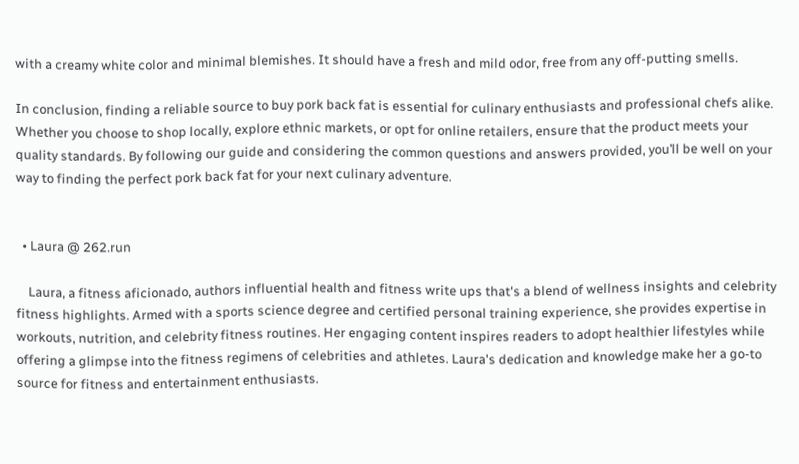with a creamy white color and minimal blemishes. It should have a fresh and mild odor, free from any off-putting smells.

In conclusion, finding a reliable source to buy pork back fat is essential for culinary enthusiasts and professional chefs alike. Whether you choose to shop locally, explore ethnic markets, or opt for online retailers, ensure that the product meets your quality standards. By following our guide and considering the common questions and answers provided, you’ll be well on your way to finding the perfect pork back fat for your next culinary adventure.


  • Laura @ 262.run

    Laura, a fitness aficionado, authors influential health and fitness write ups that's a blend of wellness insights and celebrity fitness highlights. Armed with a sports science degree and certified personal training experience, she provides expertise in workouts, nutrition, and celebrity fitness routines. Her engaging content inspires readers to adopt healthier lifestyles while offering a glimpse into the fitness regimens of celebrities and athletes. Laura's dedication and knowledge make her a go-to source for fitness and entertainment enthusiasts.